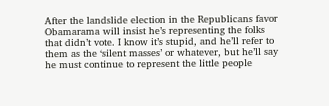After the landslide election in the Republicans favor Obamarama will insist he’s representing the folks that didn’t vote. I know it’s stupid, and he’ll refer to them as the ‘silent masses’ or whatever, but he’ll say he must continue to represent the little people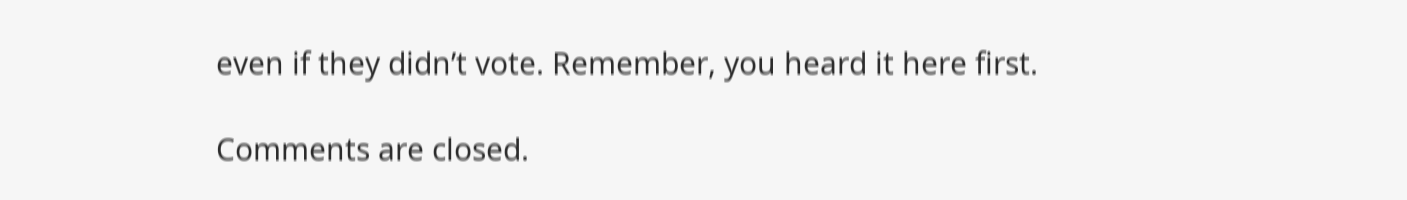even if they didn’t vote. Remember, you heard it here first.

Comments are closed.